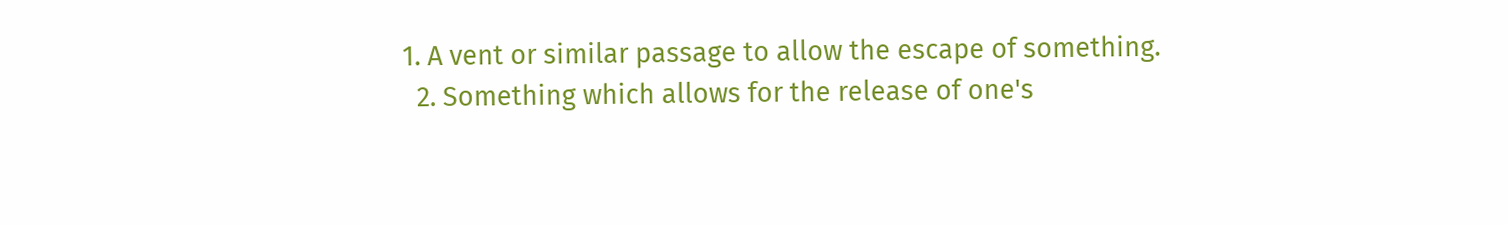1. A vent or similar passage to allow the escape of something.
  2. Something which allows for the release of one's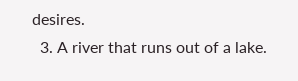desires.
  3. A river that runs out of a lake.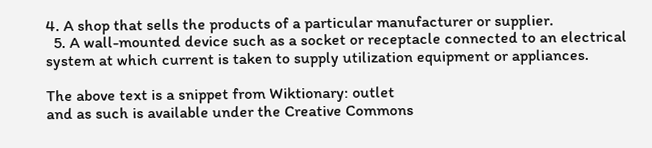4. A shop that sells the products of a particular manufacturer or supplier.
  5. A wall-mounted device such as a socket or receptacle connected to an electrical system at which current is taken to supply utilization equipment or appliances.

The above text is a snippet from Wiktionary: outlet
and as such is available under the Creative Commons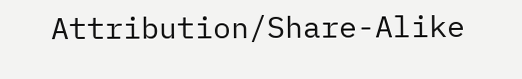Attribution/Share-Alike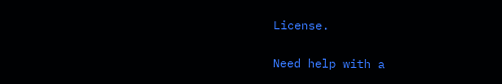License.

Need help with a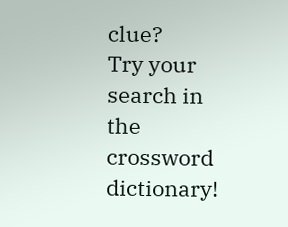clue?
Try your search in the crossword dictionary!